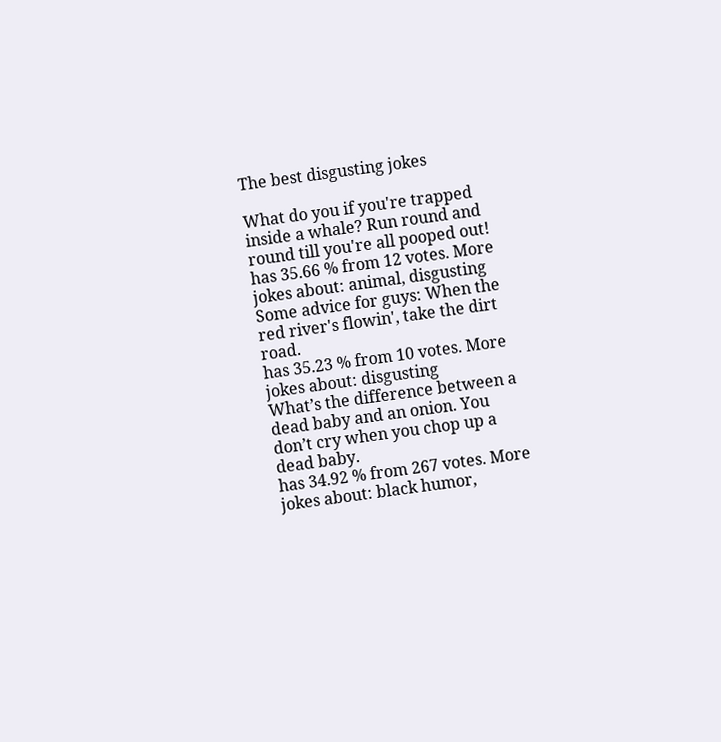The best disgusting jokes

What do you if you're trapped inside a whale? Run round and round till you're all pooped out!
has 35.66 % from 12 votes. More jokes about: animal, disgusting
Some advice for guys: When the red river's flowin', take the dirt road.
has 35.23 % from 10 votes. More jokes about: disgusting
What’s the difference between a dead baby and an onion. You don’t cry when you chop up a dead baby.
has 34.92 % from 267 votes. More jokes about: black humor,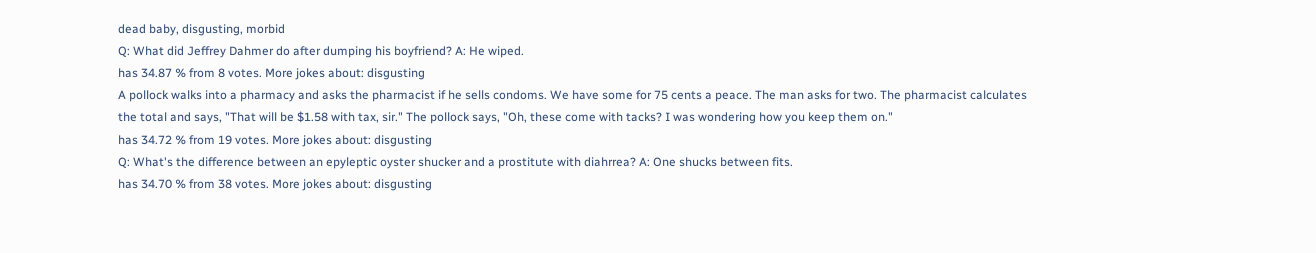dead baby, disgusting, morbid
Q: What did Jeffrey Dahmer do after dumping his boyfriend? A: He wiped.
has 34.87 % from 8 votes. More jokes about: disgusting
A pollock walks into a pharmacy and asks the pharmacist if he sells condoms. We have some for 75 cents a peace. The man asks for two. The pharmacist calculates the total and says, "That will be $1.58 with tax, sir." The pollock says, "Oh, these come with tacks? I was wondering how you keep them on."
has 34.72 % from 19 votes. More jokes about: disgusting
Q: What's the difference between an epyleptic oyster shucker and a prostitute with diahrrea? A: One shucks between fits.
has 34.70 % from 38 votes. More jokes about: disgusting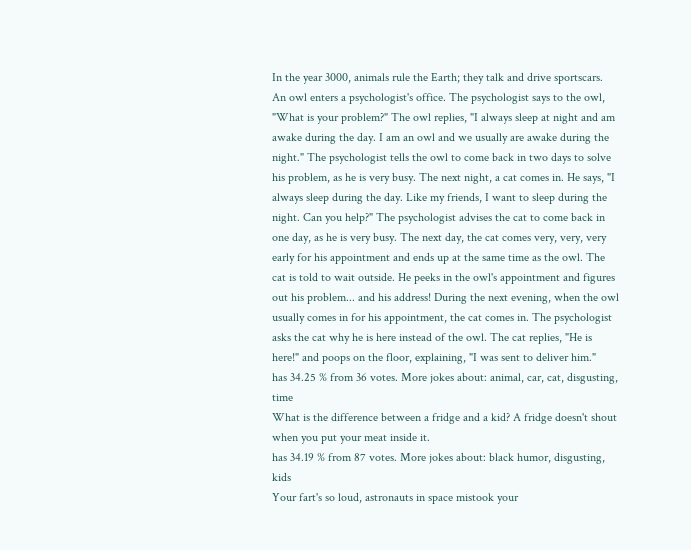In the year 3000, animals rule the Earth; they talk and drive sportscars. An owl enters a psychologist's office. The psychologist says to the owl, "What is your problem?" The owl replies, "I always sleep at night and am awake during the day. I am an owl and we usually are awake during the night." The psychologist tells the owl to come back in two days to solve his problem, as he is very busy. The next night, a cat comes in. He says, "I always sleep during the day. Like my friends, I want to sleep during the night. Can you help?" The psychologist advises the cat to come back in one day, as he is very busy. The next day, the cat comes very, very, very early for his appointment and ends up at the same time as the owl. The cat is told to wait outside. He peeks in the owl's appointment and figures out his problem... and his address! During the next evening, when the owl usually comes in for his appointment, the cat comes in. The psychologist asks the cat why he is here instead of the owl. The cat replies, "He is here!" and poops on the floor, explaining, "I was sent to deliver him."
has 34.25 % from 36 votes. More jokes about: animal, car, cat, disgusting, time
What is the difference between a fridge and a kid? A fridge doesn't shout when you put your meat inside it.
has 34.19 % from 87 votes. More jokes about: black humor, disgusting, kids
Your fart's so loud, astronauts in space mistook your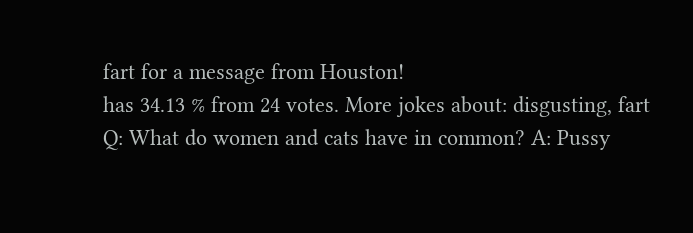fart for a message from Houston!
has 34.13 % from 24 votes. More jokes about: disgusting, fart
Q: What do women and cats have in common? A: Pussy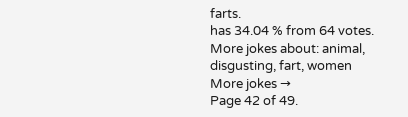farts.
has 34.04 % from 64 votes. More jokes about: animal, disgusting, fart, women
More jokes →
Page 42 of 49.